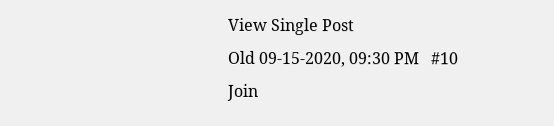View Single Post
Old 09-15-2020, 09:30 PM   #10
Join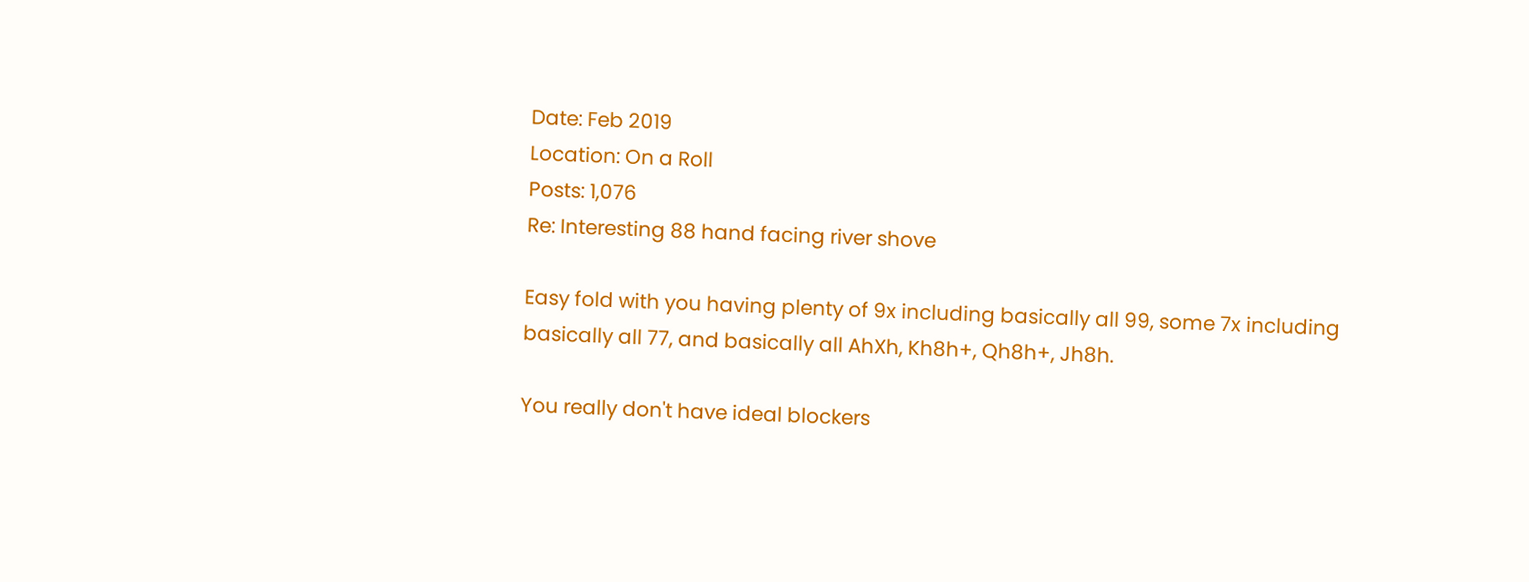Date: Feb 2019
Location: On a Roll
Posts: 1,076
Re: Interesting 88 hand facing river shove

Easy fold with you having plenty of 9x including basically all 99, some 7x including basically all 77, and basically all AhXh, Kh8h+, Qh8h+, Jh8h.

You really don't have ideal blockers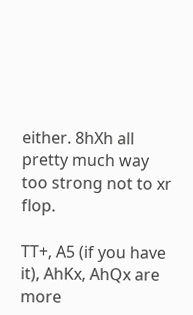either. 8hXh all pretty much way too strong not to xr flop.

TT+, A5 (if you have it), AhKx, AhQx are more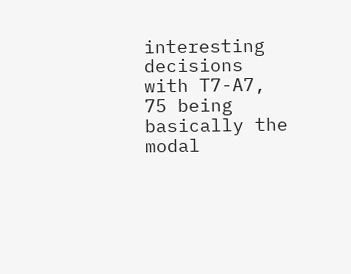interesting decisions with T7-A7, 75 being basically the modal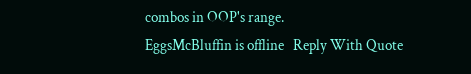combos in OOP's range.
EggsMcBluffin is offline   Reply With Quote